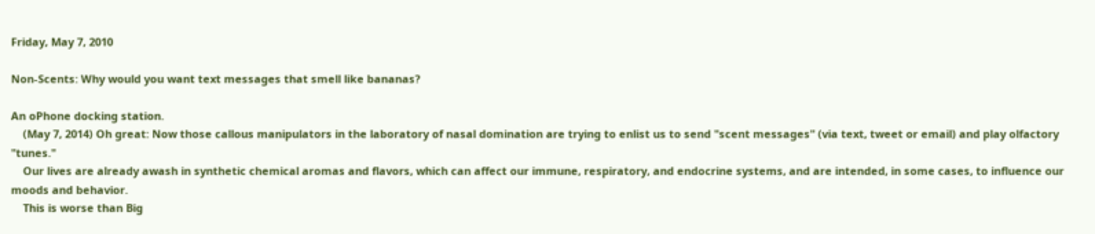Friday, May 7, 2010

Non-Scents: Why would you want text messages that smell like bananas?

An oPhone docking station.
    (May 7, 2014) Oh great: Now those callous manipulators in the laboratory of nasal domination are trying to enlist us to send "scent messages" (via text, tweet or email) and play olfactory "tunes."
    Our lives are already awash in synthetic chemical aromas and flavors, which can affect our immune, respiratory, and endocrine systems, and are intended, in some cases, to influence our moods and behavior.
    This is worse than Big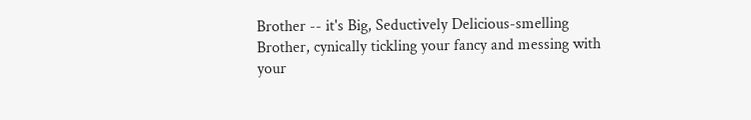Brother -- it's Big, Seductively Delicious-smelling Brother, cynically tickling your fancy and messing with your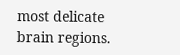most delicate brain regions.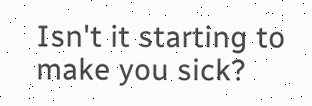Isn't it starting to make you sick?